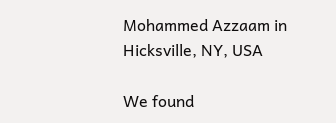Mohammed Azzaam in Hicksville, NY, USA

We found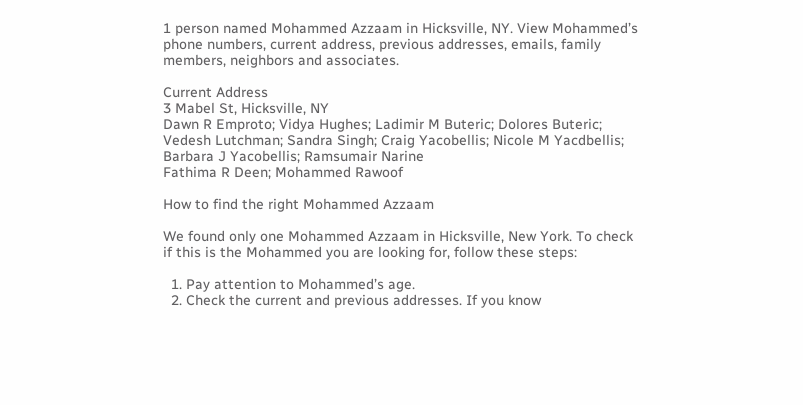1 person named Mohammed Azzaam in Hicksville, NY. View Mohammed’s phone numbers, current address, previous addresses, emails, family members, neighbors and associates.

Current Address
3 Mabel St, Hicksville, NY
Dawn R Emproto; Vidya Hughes; Ladimir M Buteric; Dolores Buteric; Vedesh Lutchman; Sandra Singh; Craig Yacobellis; Nicole M Yacdbellis; Barbara J Yacobellis; Ramsumair Narine
Fathima R Deen; Mohammed Rawoof

How to find the right Mohammed Azzaam

We found only one Mohammed Azzaam in Hicksville, New York. To check if this is the Mohammed you are looking for, follow these steps:

  1. Pay attention to Mohammed’s age.
  2. Check the current and previous addresses. If you know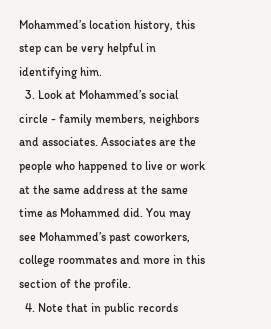Mohammed’s location history, this step can be very helpful in identifying him.
  3. Look at Mohammed’s social circle - family members, neighbors and associates. Associates are the people who happened to live or work at the same address at the same time as Mohammed did. You may see Mohammed’s past coworkers, college roommates and more in this section of the profile.
  4. Note that in public records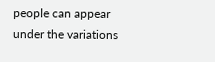people can appear under the variations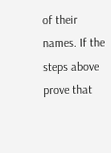of their names. If the steps above prove that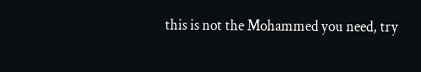this is not the Mohammed you need, try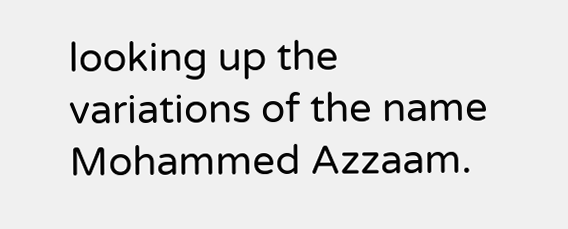looking up the variations of the name Mohammed Azzaam.